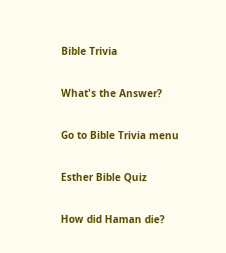Bible Trivia

What's the Answer?

Go to Bible Trivia menu

Esther Bible Quiz

How did Haman die?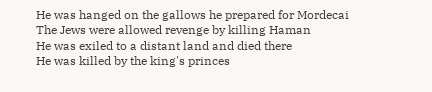He was hanged on the gallows he prepared for Mordecai
The Jews were allowed revenge by killing Haman
He was exiled to a distant land and died there
He was killed by the king's princes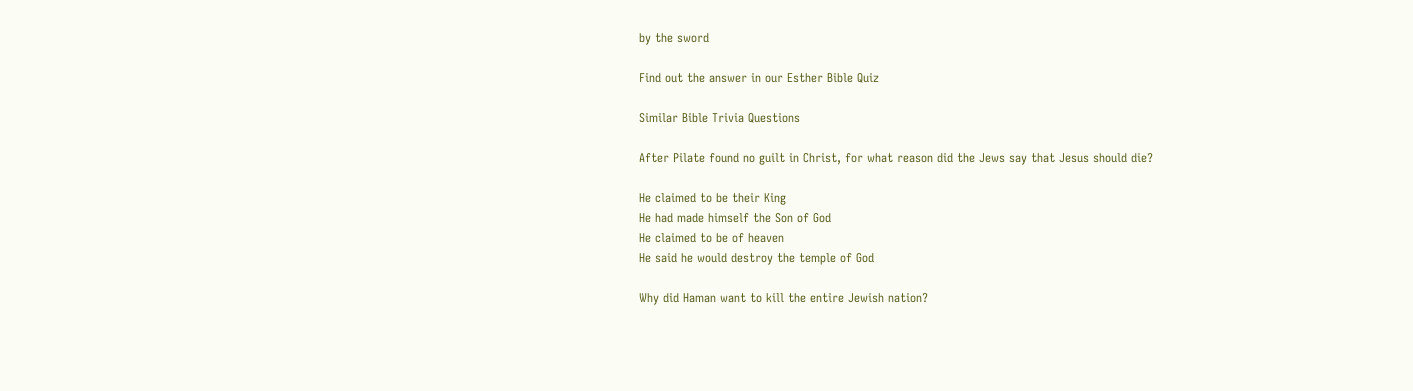by the sword

Find out the answer in our Esther Bible Quiz

Similar Bible Trivia Questions

After Pilate found no guilt in Christ, for what reason did the Jews say that Jesus should die?

He claimed to be their King
He had made himself the Son of God
He claimed to be of heaven
He said he would destroy the temple of God

Why did Haman want to kill the entire Jewish nation?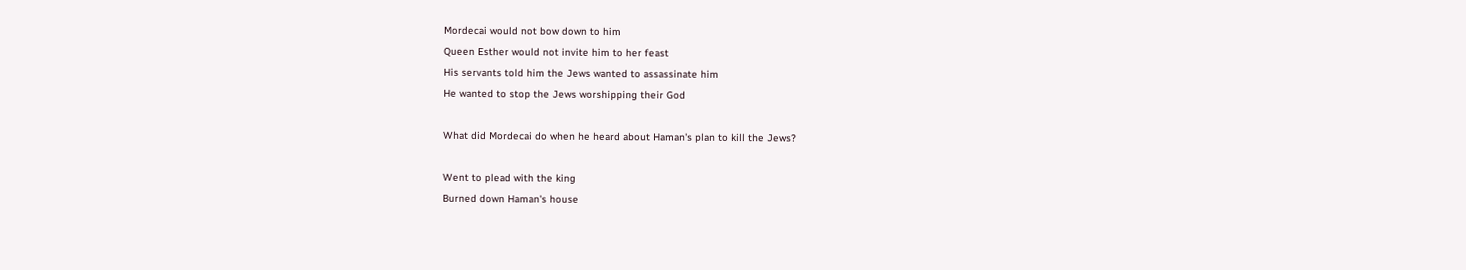Mordecai would not bow down to him
Queen Esther would not invite him to her feast
His servants told him the Jews wanted to assassinate him
He wanted to stop the Jews worshipping their God

What did Mordecai do when he heard about Haman's plan to kill the Jews?

Went to plead with the king
Burned down Haman's house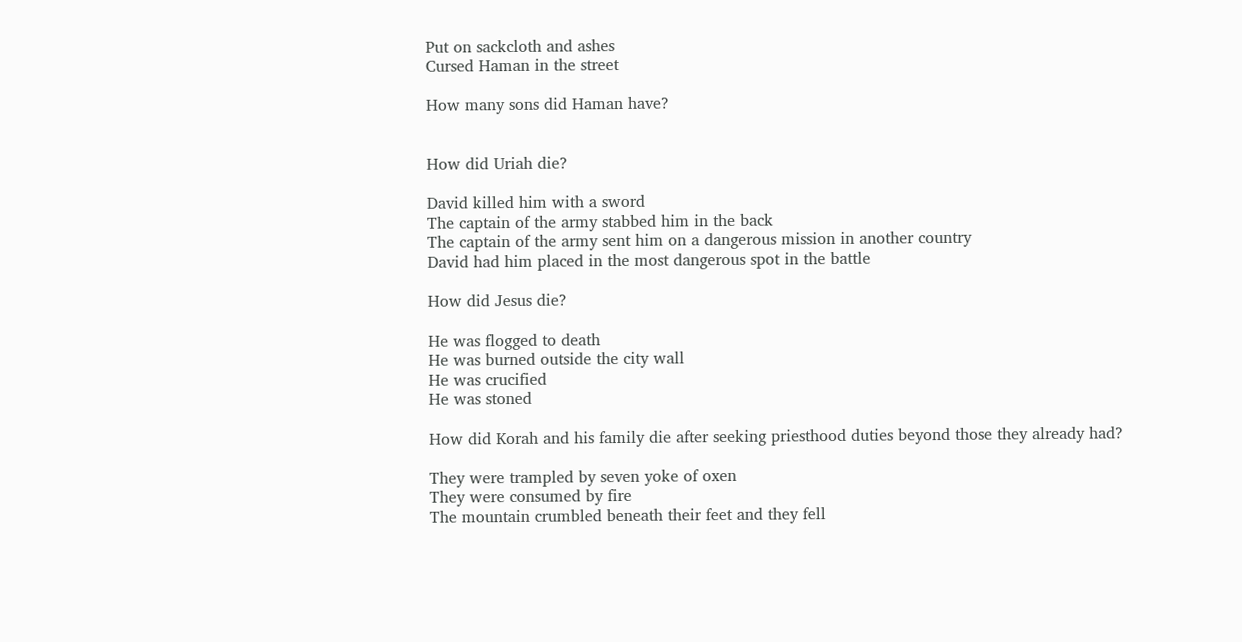Put on sackcloth and ashes
Cursed Haman in the street

How many sons did Haman have?


How did Uriah die?

David killed him with a sword
The captain of the army stabbed him in the back
The captain of the army sent him on a dangerous mission in another country
David had him placed in the most dangerous spot in the battle

How did Jesus die?

He was flogged to death
He was burned outside the city wall
He was crucified
He was stoned

How did Korah and his family die after seeking priesthood duties beyond those they already had?

They were trampled by seven yoke of oxen
They were consumed by fire
The mountain crumbled beneath their feet and they fell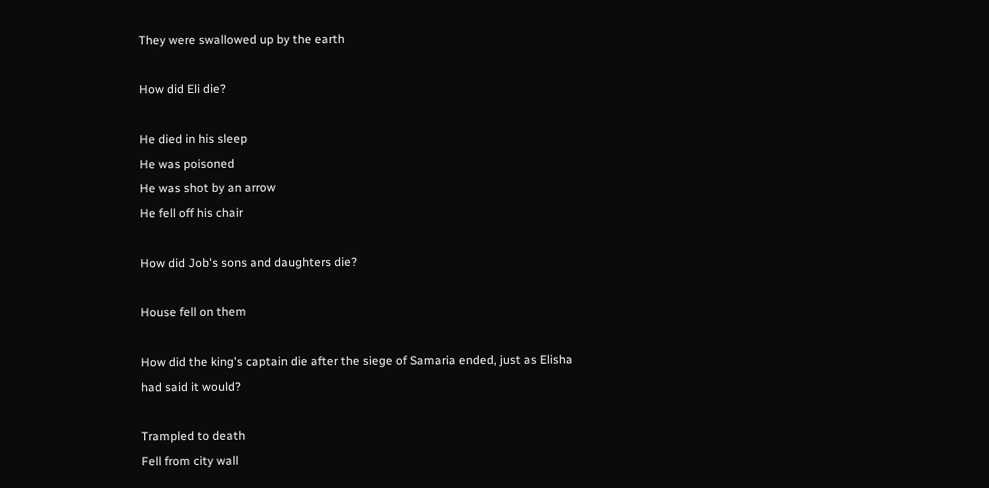They were swallowed up by the earth

How did Eli die?

He died in his sleep
He was poisoned
He was shot by an arrow
He fell off his chair

How did Job's sons and daughters die?

House fell on them

How did the king's captain die after the siege of Samaria ended, just as Elisha had said it would?

Trampled to death
Fell from city wall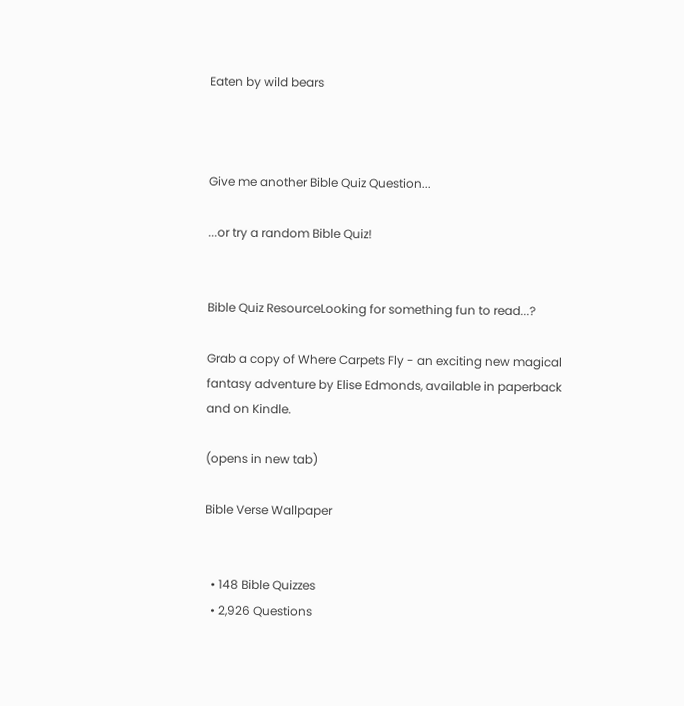Eaten by wild bears



Give me another Bible Quiz Question...

...or try a random Bible Quiz!


Bible Quiz ResourceLooking for something fun to read...?

Grab a copy of Where Carpets Fly - an exciting new magical fantasy adventure by Elise Edmonds, available in paperback and on Kindle.

(opens in new tab)

Bible Verse Wallpaper


  • 148 Bible Quizzes
  • 2,926 Questions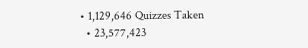• 1,129,646 Quizzes Taken
  • 23,577,423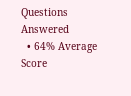Questions Answered
  • 64% Average Score